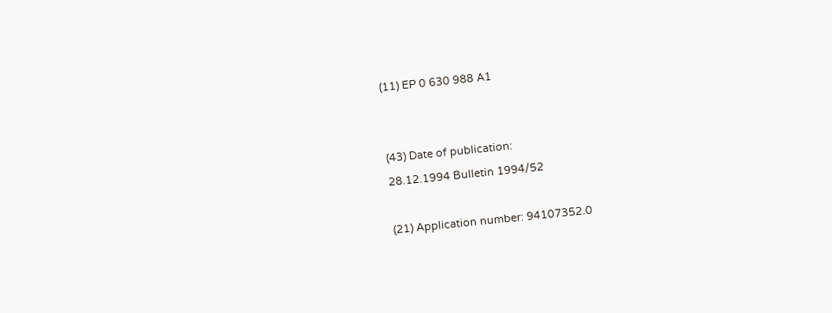(11) EP 0 630 988 A1


(43) Date of publication:
28.12.1994 Bulletin 1994/52

(21) Application number: 94107352.0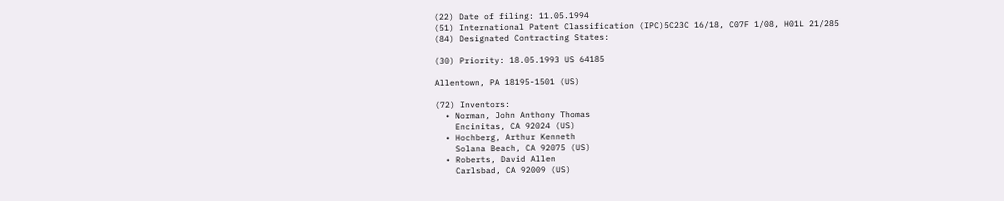(22) Date of filing: 11.05.1994
(51) International Patent Classification (IPC)5C23C 16/18, C07F 1/08, H01L 21/285
(84) Designated Contracting States:

(30) Priority: 18.05.1993 US 64185

Allentown, PA 18195-1501 (US)

(72) Inventors:
  • Norman, John Anthony Thomas
    Encinitas, CA 92024 (US)
  • Hochberg, Arthur Kenneth
    Solana Beach, CA 92075 (US)
  • Roberts, David Allen
    Carlsbad, CA 92009 (US)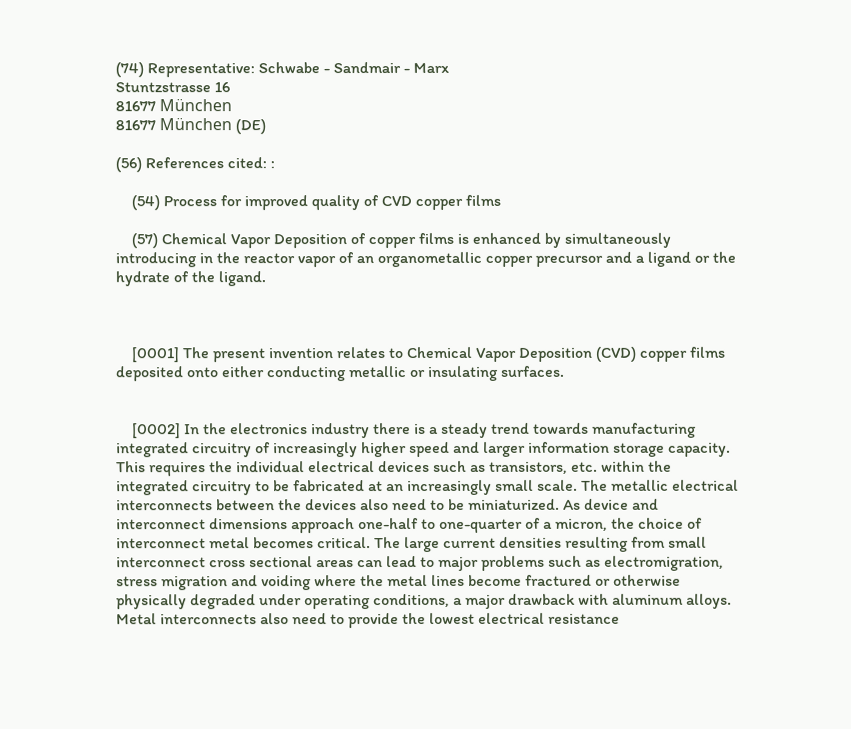(74) Representative: Schwabe - Sandmair - Marx
Stuntzstrasse 16
81677 München
81677 München (DE)

(56) References cited: :

    (54) Process for improved quality of CVD copper films

    (57) Chemical Vapor Deposition of copper films is enhanced by simultaneously introducing in the reactor vapor of an organometallic copper precursor and a ligand or the hydrate of the ligand.



    [0001] The present invention relates to Chemical Vapor Deposition (CVD) copper films deposited onto either conducting metallic or insulating surfaces.


    [0002] In the electronics industry there is a steady trend towards manufacturing integrated circuitry of increasingly higher speed and larger information storage capacity. This requires the individual electrical devices such as transistors, etc. within the integrated circuitry to be fabricated at an increasingly small scale. The metallic electrical interconnects between the devices also need to be miniaturized. As device and interconnect dimensions approach one-half to one-quarter of a micron, the choice of interconnect metal becomes critical. The large current densities resulting from small interconnect cross sectional areas can lead to major problems such as electromigration, stress migration and voiding where the metal lines become fractured or otherwise physically degraded under operating conditions, a major drawback with aluminum alloys. Metal interconnects also need to provide the lowest electrical resistance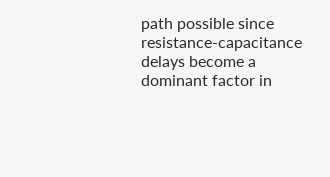path possible since resistance-capacitance delays become a dominant factor in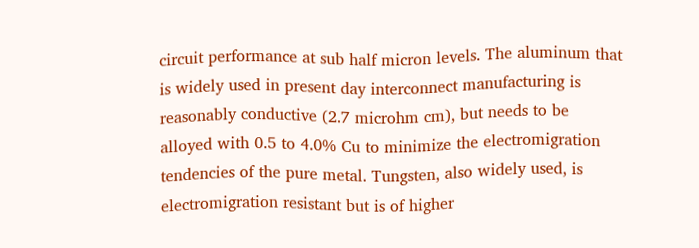circuit performance at sub half micron levels. The aluminum that is widely used in present day interconnect manufacturing is reasonably conductive (2.7 microhm cm), but needs to be alloyed with 0.5 to 4.0% Cu to minimize the electromigration tendencies of the pure metal. Tungsten, also widely used, is electromigration resistant but is of higher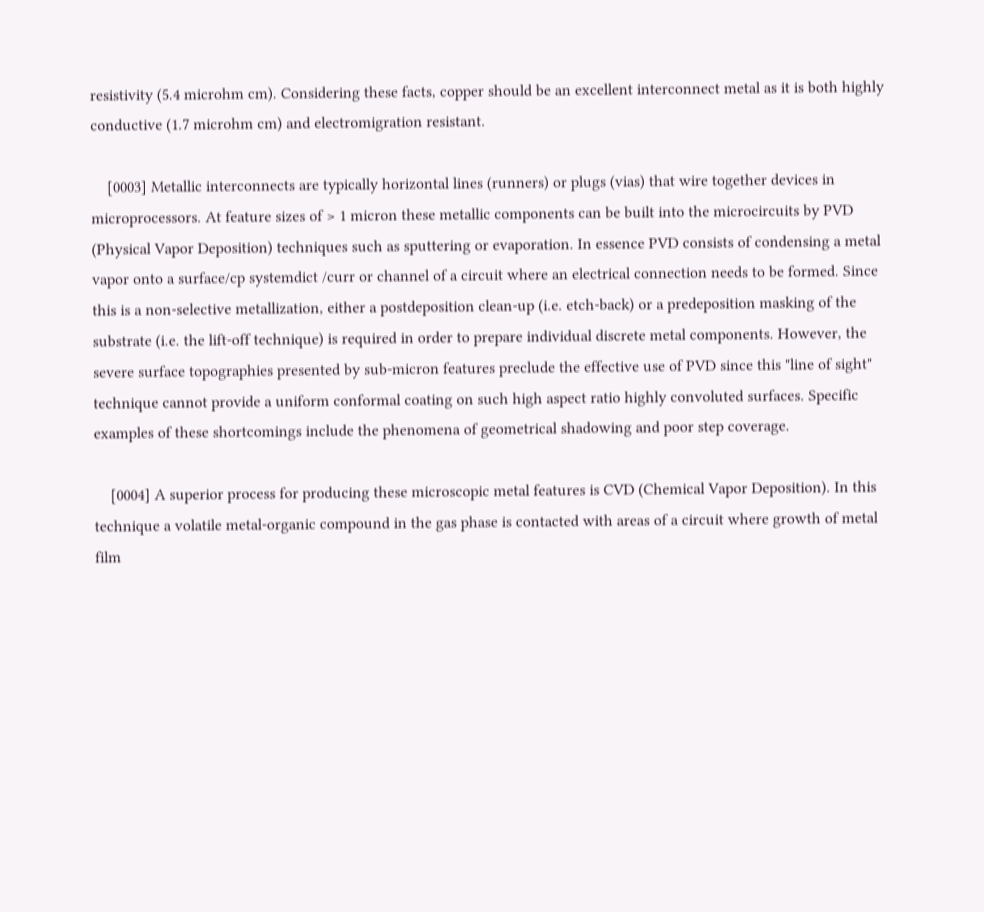resistivity (5.4 microhm cm). Considering these facts, copper should be an excellent interconnect metal as it is both highly conductive (1.7 microhm cm) and electromigration resistant.

    [0003] Metallic interconnects are typically horizontal lines (runners) or plugs (vias) that wire together devices in microprocessors. At feature sizes of > 1 micron these metallic components can be built into the microcircuits by PVD (Physical Vapor Deposition) techniques such as sputtering or evaporation. In essence PVD consists of condensing a metal vapor onto a surface/cp systemdict /curr or channel of a circuit where an electrical connection needs to be formed. Since this is a non-selective metallization, either a postdeposition clean-up (i.e. etch-back) or a predeposition masking of the substrate (i.e. the lift-off technique) is required in order to prepare individual discrete metal components. However, the severe surface topographies presented by sub-micron features preclude the effective use of PVD since this "line of sight" technique cannot provide a uniform conformal coating on such high aspect ratio highly convoluted surfaces. Specific examples of these shortcomings include the phenomena of geometrical shadowing and poor step coverage.

    [0004] A superior process for producing these microscopic metal features is CVD (Chemical Vapor Deposition). In this technique a volatile metal-organic compound in the gas phase is contacted with areas of a circuit where growth of metal film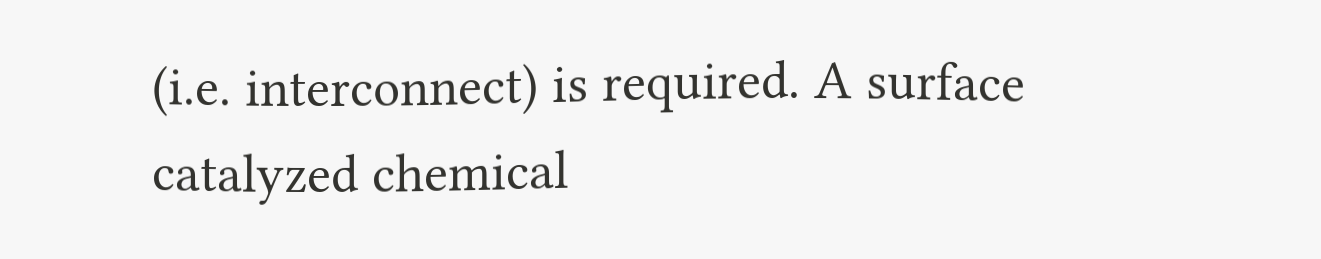(i.e. interconnect) is required. A surface catalyzed chemical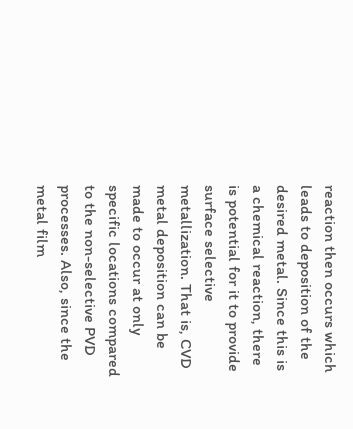reaction then occurs which leads to deposition of the desired metal. Since this is a chemical reaction, there is potential for it to provide surface selective metallization. That is, CVD metal deposition can be made to occur at only specific locations compared to the non-selective PVD processes. Also, since the metal film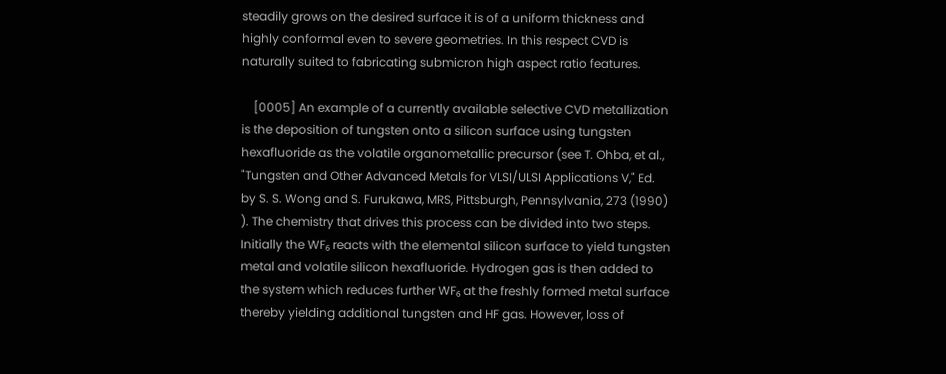steadily grows on the desired surface it is of a uniform thickness and highly conformal even to severe geometries. In this respect CVD is naturally suited to fabricating submicron high aspect ratio features.

    [0005] An example of a currently available selective CVD metallization is the deposition of tungsten onto a silicon surface using tungsten hexafluoride as the volatile organometallic precursor (see T. Ohba, et al., "Tungsten and Other Advanced Metals for VLSI/ULSI Applications V," Ed. by S. S. Wong and S. Furukawa, MRS, Pittsburgh, Pennsylvania, 273 (1990) ). The chemistry that drives this process can be divided into two steps. Initially the WF₆ reacts with the elemental silicon surface to yield tungsten metal and volatile silicon hexafluoride. Hydrogen gas is then added to the system which reduces further WF₆ at the freshly formed metal surface thereby yielding additional tungsten and HF gas. However, loss of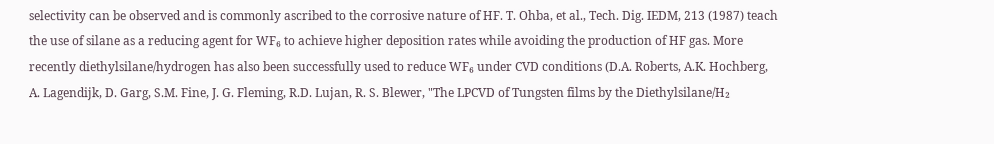selectivity can be observed and is commonly ascribed to the corrosive nature of HF. T. Ohba, et al., Tech. Dig. IEDM, 213 (1987) teach the use of silane as a reducing agent for WF₆ to achieve higher deposition rates while avoiding the production of HF gas. More recently diethylsilane/hydrogen has also been successfully used to reduce WF₆ under CVD conditions (D.A. Roberts, A.K. Hochberg, A. Lagendijk, D. Garg, S.M. Fine, J. G. Fleming, R.D. Lujan, R. S. Blewer, "The LPCVD of Tungsten films by the Diethylsilane/H₂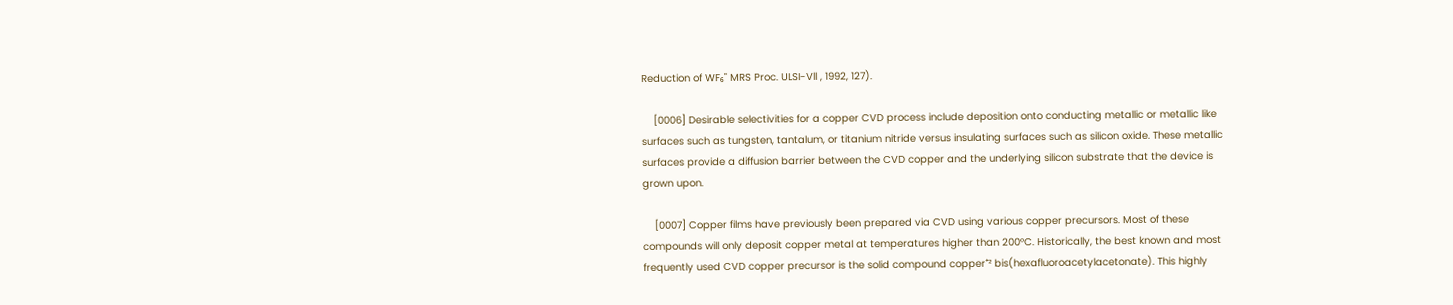Reduction of WF₆" MRS Proc. ULSI-Vll , 1992, 127).

    [0006] Desirable selectivities for a copper CVD process include deposition onto conducting metallic or metallic like surfaces such as tungsten, tantalum, or titanium nitride versus insulating surfaces such as silicon oxide. These metallic surfaces provide a diffusion barrier between the CVD copper and the underlying silicon substrate that the device is grown upon.

    [0007] Copper films have previously been prepared via CVD using various copper precursors. Most of these compounds will only deposit copper metal at temperatures higher than 200°C. Historically, the best known and most frequently used CVD copper precursor is the solid compound copper⁺² bis(hexafluoroacetylacetonate). This highly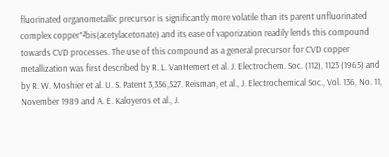fluorinated organometallic precursor is significantly more volatile than its parent unfluorinated complex copper⁺²bis(acetylacetonate) and its ease of vaporization readily lends this compound towards CVD processes. The use of this compound as a general precursor for CVD copper metallization was first described by R. L. VanHemert et al. J. Electrochem. Soc. (112), 1123 (1965) and by R. W. Moshier et al. U. S. Patent 3,356,527. Reisman, et al., J. Electrochemical Soc., Vol. 136, No. 11, November 1989 and A. E. Kaloyeros et al., J.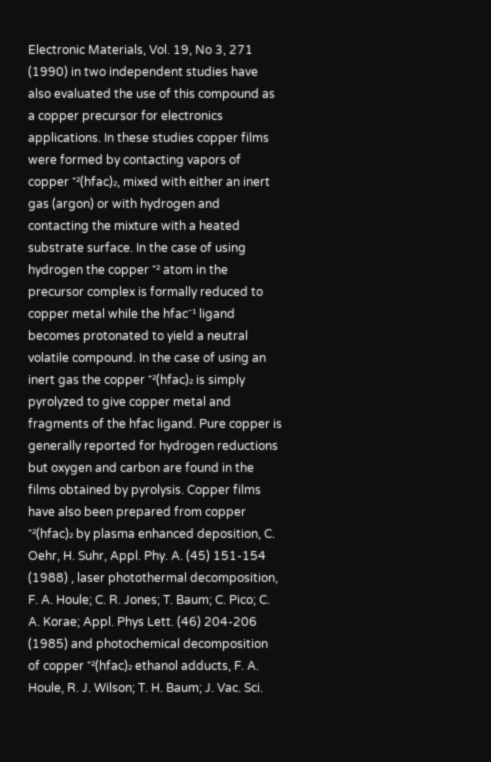Electronic Materials, Vol. 19, No 3, 271 (1990) in two independent studies have also evaluated the use of this compound as a copper precursor for electronics applications. In these studies copper films were formed by contacting vapors of copper ⁺²(hfac)₂, mixed with either an inert gas (argon) or with hydrogen and contacting the mixture with a heated substrate surface. In the case of using hydrogen the copper ⁺² atom in the precursor complex is formally reduced to copper metal while the hfac⁻¹ ligand becomes protonated to yield a neutral volatile compound. In the case of using an inert gas the copper ⁺²(hfac)₂ is simply pyrolyzed to give copper metal and fragments of the hfac ligand. Pure copper is generally reported for hydrogen reductions but oxygen and carbon are found in the films obtained by pyrolysis. Copper films have also been prepared from copper ⁺²(hfac)₂ by plasma enhanced deposition, C. Oehr, H. Suhr, Appl. Phy. A. (45) 151-154 (1988) , laser photothermal decomposition, F. A. Houle; C. R. Jones; T. Baum; C. Pico; C. A. Korae; Appl. Phys Lett. (46) 204-206 (1985) and photochemical decomposition of copper ⁺²(hfac)₂ ethanol adducts, F. A. Houle, R. J. Wilson; T. H. Baum; J. Vac. Sci.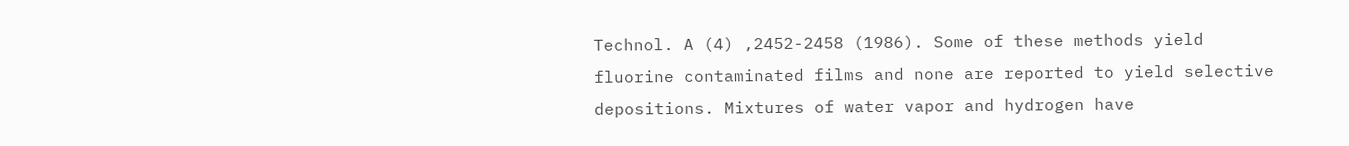Technol. A (4) ,2452-2458 (1986). Some of these methods yield fluorine contaminated films and none are reported to yield selective depositions. Mixtures of water vapor and hydrogen have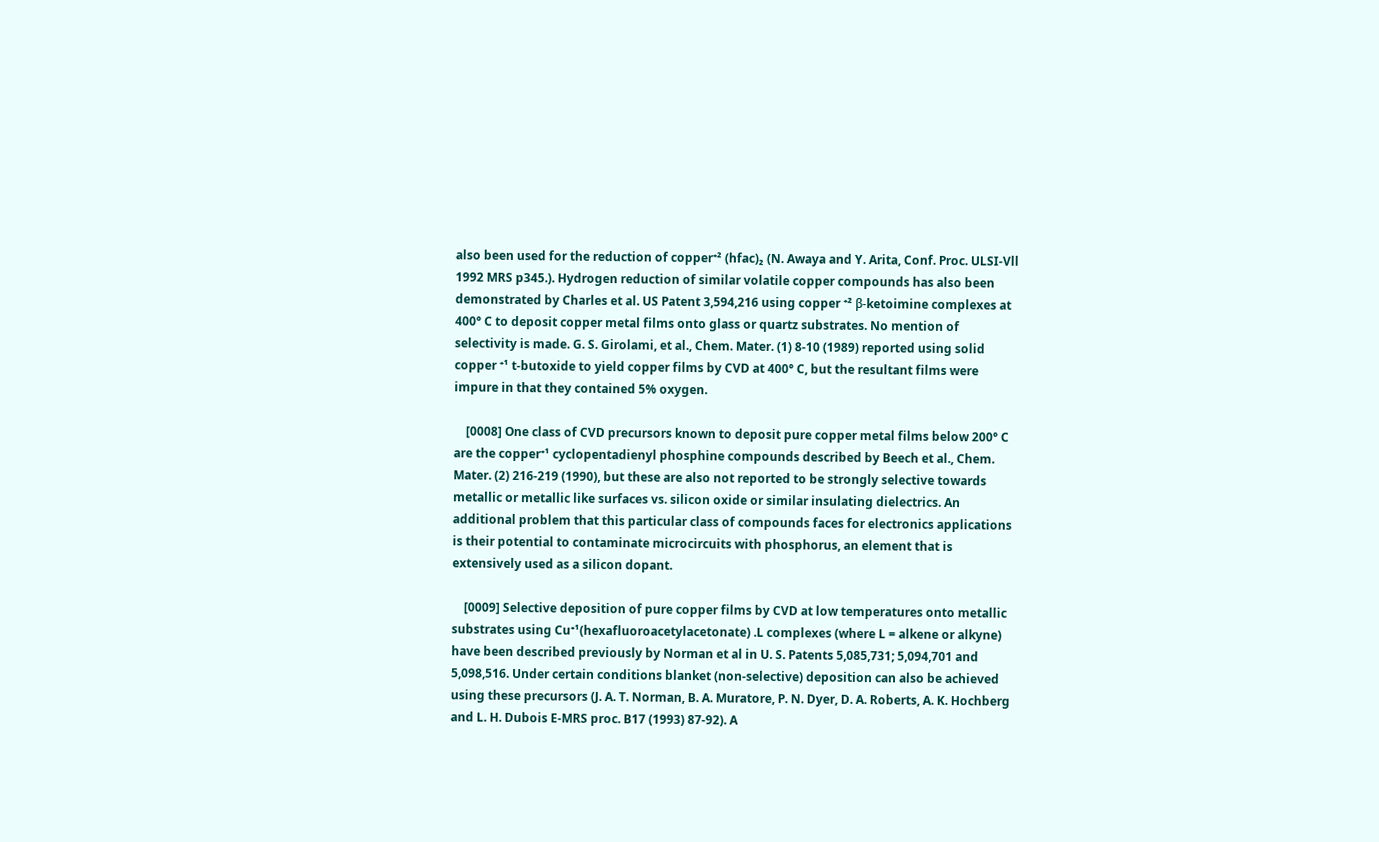also been used for the reduction of copper⁺² (hfac)₂ (N. Awaya and Y. Arita, Conf. Proc. ULSI-Vll 1992 MRS p345.). Hydrogen reduction of similar volatile copper compounds has also been demonstrated by Charles et al. US Patent 3,594,216 using copper ⁺² β-ketoimine complexes at 400° C to deposit copper metal films onto glass or quartz substrates. No mention of selectivity is made. G. S. Girolami, et al., Chem. Mater. (1) 8-10 (1989) reported using solid copper ⁺¹ t-butoxide to yield copper films by CVD at 400° C, but the resultant films were impure in that they contained 5% oxygen.

    [0008] One class of CVD precursors known to deposit pure copper metal films below 200° C are the copper⁺¹ cyclopentadienyl phosphine compounds described by Beech et al., Chem. Mater. (2) 216-219 (1990), but these are also not reported to be strongly selective towards metallic or metallic like surfaces vs. silicon oxide or similar insulating dielectrics. An additional problem that this particular class of compounds faces for electronics applications is their potential to contaminate microcircuits with phosphorus, an element that is extensively used as a silicon dopant.

    [0009] Selective deposition of pure copper films by CVD at low temperatures onto metallic substrates using Cu⁺¹(hexafluoroacetylacetonate) .L complexes (where L = alkene or alkyne) have been described previously by Norman et al in U. S. Patents 5,085,731; 5,094,701 and 5,098,516. Under certain conditions blanket (non-selective) deposition can also be achieved using these precursors (J. A. T. Norman, B. A. Muratore, P. N. Dyer, D. A. Roberts, A. K. Hochberg and L. H. Dubois E-MRS proc. B17 (1993) 87-92). A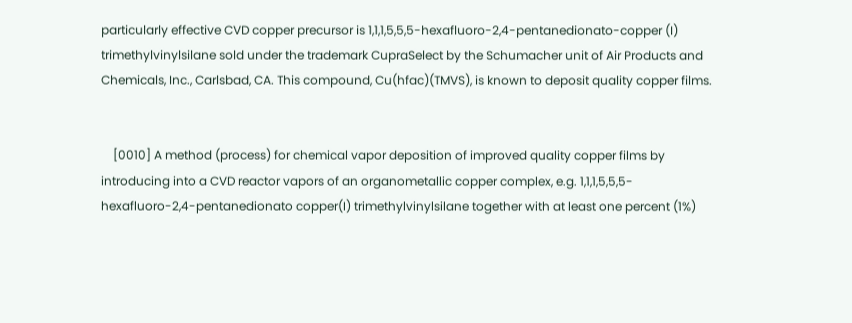particularly effective CVD copper precursor is 1,1,1,5,5,5-hexafluoro-2,4-pentanedionato-copper (I) trimethylvinylsilane sold under the trademark CupraSelect by the Schumacher unit of Air Products and Chemicals, Inc., Carlsbad, CA. This compound, Cu(hfac)(TMVS), is known to deposit quality copper films.


    [0010] A method (process) for chemical vapor deposition of improved quality copper films by introducing into a CVD reactor vapors of an organometallic copper complex, e.g. 1,1,1,5,5,5-hexafluoro-2,4-pentanedionato copper(I) trimethylvinylsilane together with at least one percent (1%)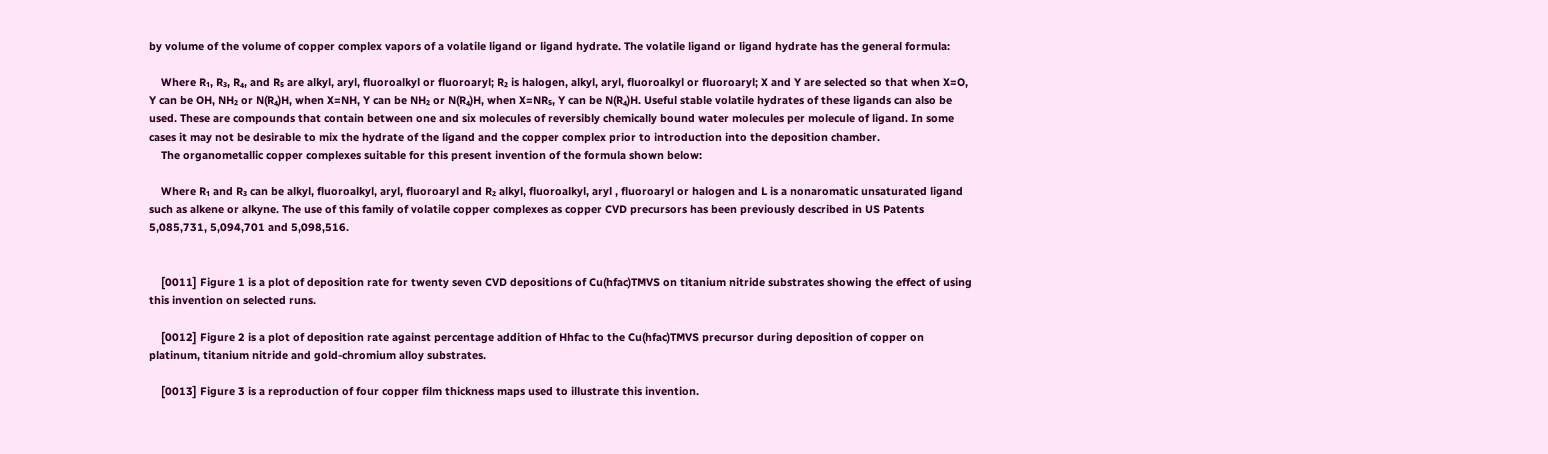by volume of the volume of copper complex vapors of a volatile ligand or ligand hydrate. The volatile ligand or ligand hydrate has the general formula:

    Where R₁, R₃, R₄, and R₅ are alkyl, aryl, fluoroalkyl or fluoroaryl; R₂ is halogen, alkyl, aryl, fluoroalkyl or fluoroaryl; X and Y are selected so that when X=O, Y can be OH, NH₂ or N(R₄)H, when X=NH, Y can be NH₂ or N(R₄)H, when X=NR₅, Y can be N(R₄)H. Useful stable volatile hydrates of these ligands can also be used. These are compounds that contain between one and six molecules of reversibly chemically bound water molecules per molecule of ligand. In some cases it may not be desirable to mix the hydrate of the ligand and the copper complex prior to introduction into the deposition chamber.
    The organometallic copper complexes suitable for this present invention of the formula shown below:

    Where R₁ and R₃ can be alkyl, fluoroalkyl, aryl, fluoroaryl and R₂ alkyl, fluoroalkyl, aryl , fluoroaryl or halogen and L is a nonaromatic unsaturated ligand such as alkene or alkyne. The use of this family of volatile copper complexes as copper CVD precursors has been previously described in US Patents 5,085,731, 5,094,701 and 5,098,516.


    [0011] Figure 1 is a plot of deposition rate for twenty seven CVD depositions of Cu(hfac)TMVS on titanium nitride substrates showing the effect of using this invention on selected runs.

    [0012] Figure 2 is a plot of deposition rate against percentage addition of Hhfac to the Cu(hfac)TMVS precursor during deposition of copper on platinum, titanium nitride and gold-chromium alloy substrates.

    [0013] Figure 3 is a reproduction of four copper film thickness maps used to illustrate this invention.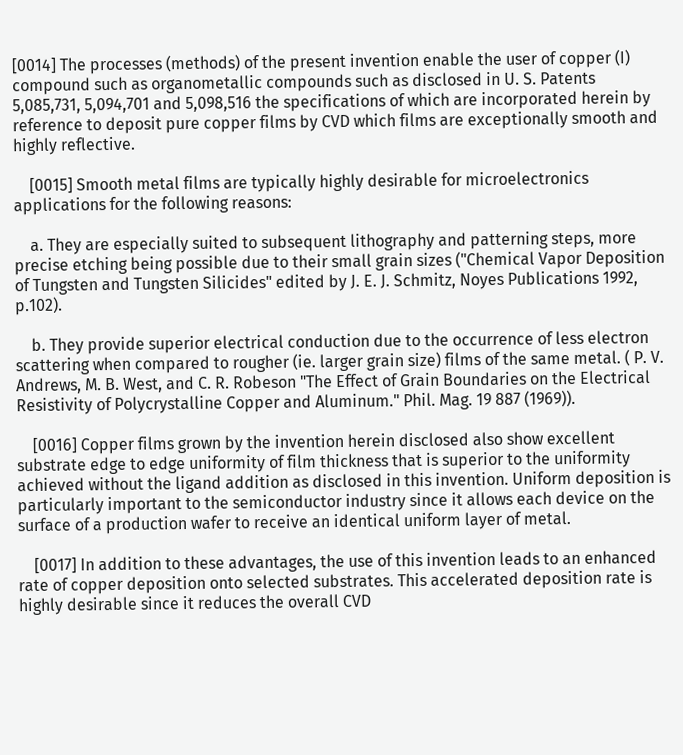[0014] The processes (methods) of the present invention enable the user of copper (I) compound such as organometallic compounds such as disclosed in U. S. Patents 5,085,731, 5,094,701 and 5,098,516 the specifications of which are incorporated herein by reference to deposit pure copper films by CVD which films are exceptionally smooth and highly reflective.

    [0015] Smooth metal films are typically highly desirable for microelectronics applications for the following reasons:

    a. They are especially suited to subsequent lithography and patterning steps, more precise etching being possible due to their small grain sizes ("Chemical Vapor Deposition of Tungsten and Tungsten Silicides" edited by J. E. J. Schmitz, Noyes Publications 1992, p.102).

    b. They provide superior electrical conduction due to the occurrence of less electron scattering when compared to rougher (ie. larger grain size) films of the same metal. ( P. V. Andrews, M. B. West, and C. R. Robeson "The Effect of Grain Boundaries on the Electrical Resistivity of Polycrystalline Copper and Aluminum." Phil. Mag. 19 887 (1969)).

    [0016] Copper films grown by the invention herein disclosed also show excellent substrate edge to edge uniformity of film thickness that is superior to the uniformity achieved without the ligand addition as disclosed in this invention. Uniform deposition is particularly important to the semiconductor industry since it allows each device on the surface of a production wafer to receive an identical uniform layer of metal.

    [0017] In addition to these advantages, the use of this invention leads to an enhanced rate of copper deposition onto selected substrates. This accelerated deposition rate is highly desirable since it reduces the overall CVD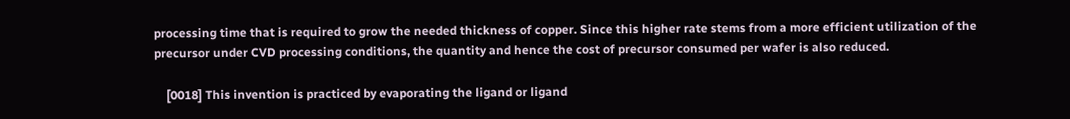processing time that is required to grow the needed thickness of copper. Since this higher rate stems from a more efficient utilization of the precursor under CVD processing conditions, the quantity and hence the cost of precursor consumed per wafer is also reduced.

    [0018] This invention is practiced by evaporating the ligand or ligand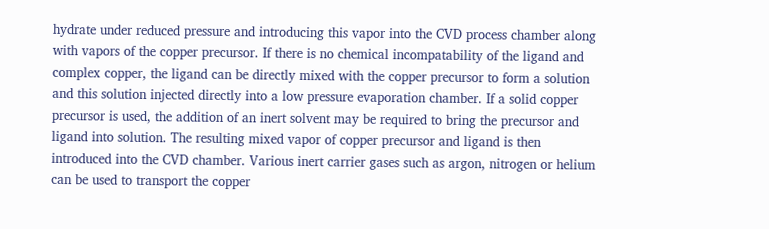hydrate under reduced pressure and introducing this vapor into the CVD process chamber along with vapors of the copper precursor. If there is no chemical incompatability of the ligand and complex copper, the ligand can be directly mixed with the copper precursor to form a solution and this solution injected directly into a low pressure evaporation chamber. If a solid copper precursor is used, the addition of an inert solvent may be required to bring the precursor and ligand into solution. The resulting mixed vapor of copper precursor and ligand is then introduced into the CVD chamber. Various inert carrier gases such as argon, nitrogen or helium can be used to transport the copper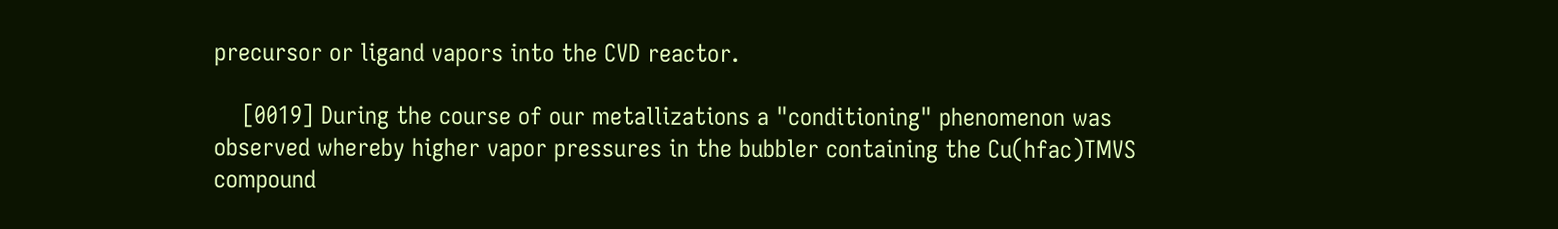precursor or ligand vapors into the CVD reactor.

    [0019] During the course of our metallizations a "conditioning" phenomenon was observed whereby higher vapor pressures in the bubbler containing the Cu(hfac)TMVS compound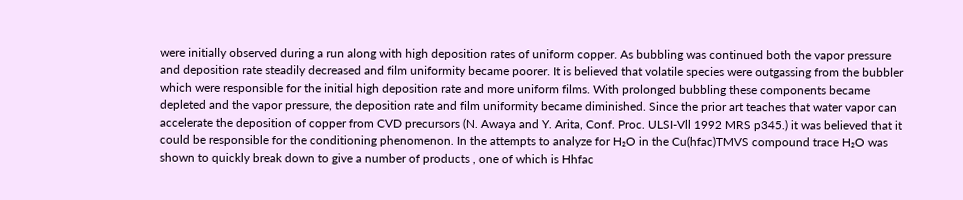were initially observed during a run along with high deposition rates of uniform copper. As bubbling was continued both the vapor pressure and deposition rate steadily decreased and film uniformity became poorer. It is believed that volatile species were outgassing from the bubbler which were responsible for the initial high deposition rate and more uniform films. With prolonged bubbling these components became depleted and the vapor pressure, the deposition rate and film uniformity became diminished. Since the prior art teaches that water vapor can accelerate the deposition of copper from CVD precursors (N. Awaya and Y. Arita, Conf. Proc. ULSI-Vll 1992 MRS p345.) it was believed that it could be responsible for the conditioning phenomenon. In the attempts to analyze for H₂O in the Cu(hfac)TMVS compound trace H₂O was shown to quickly break down to give a number of products , one of which is Hhfac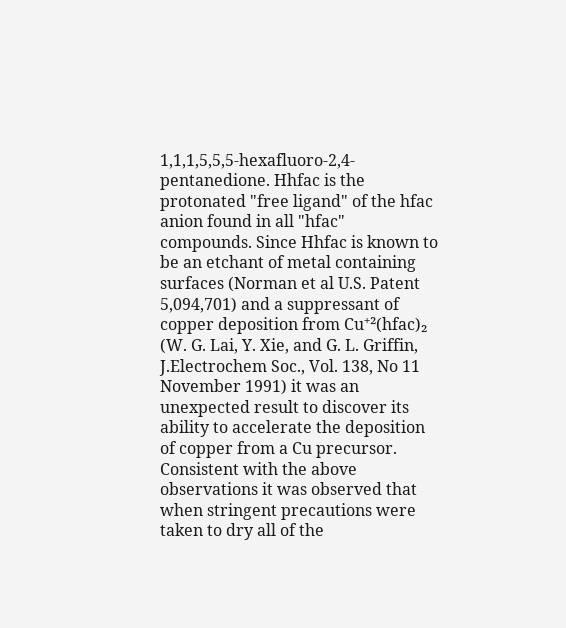1,1,1,5,5,5-hexafluoro-2,4-pentanedione. Hhfac is the protonated "free ligand" of the hfac anion found in all "hfac" compounds. Since Hhfac is known to be an etchant of metal containing surfaces (Norman et al U.S. Patent 5,094,701) and a suppressant of copper deposition from Cu⁺²(hfac)₂ (W. G. Lai, Y. Xie, and G. L. Griffin, J.Electrochem Soc., Vol. 138, No 11 November 1991) it was an unexpected result to discover its ability to accelerate the deposition of copper from a Cu precursor. Consistent with the above observations it was observed that when stringent precautions were taken to dry all of the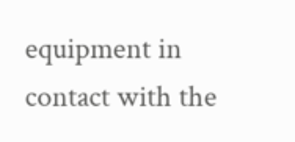equipment in contact with the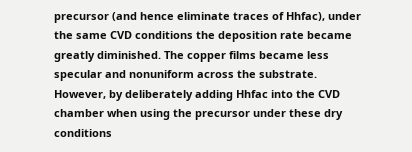precursor (and hence eliminate traces of Hhfac), under the same CVD conditions the deposition rate became greatly diminished. The copper films became less specular and nonuniform across the substrate. However, by deliberately adding Hhfac into the CVD chamber when using the precursor under these dry conditions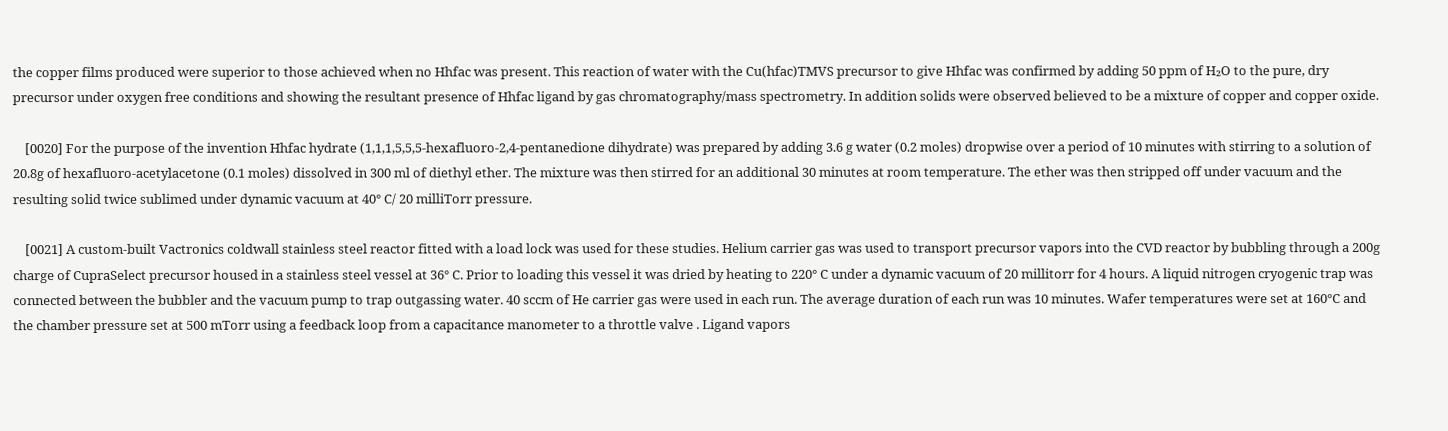the copper films produced were superior to those achieved when no Hhfac was present. This reaction of water with the Cu(hfac)TMVS precursor to give Hhfac was confirmed by adding 50 ppm of H₂O to the pure, dry precursor under oxygen free conditions and showing the resultant presence of Hhfac ligand by gas chromatography/mass spectrometry. In addition solids were observed believed to be a mixture of copper and copper oxide.

    [0020] For the purpose of the invention Hhfac hydrate (1,1,1,5,5,5-hexafluoro-2,4-pentanedione dihydrate) was prepared by adding 3.6 g water (0.2 moles) dropwise over a period of 10 minutes with stirring to a solution of 20.8g of hexafluoro-acetylacetone (0.1 moles) dissolved in 300 ml of diethyl ether. The mixture was then stirred for an additional 30 minutes at room temperature. The ether was then stripped off under vacuum and the resulting solid twice sublimed under dynamic vacuum at 40° C/ 20 milliTorr pressure.

    [0021] A custom-built Vactronics coldwall stainless steel reactor fitted with a load lock was used for these studies. Helium carrier gas was used to transport precursor vapors into the CVD reactor by bubbling through a 200g charge of CupraSelect precursor housed in a stainless steel vessel at 36° C. Prior to loading this vessel it was dried by heating to 220° C under a dynamic vacuum of 20 millitorr for 4 hours. A liquid nitrogen cryogenic trap was connected between the bubbler and the vacuum pump to trap outgassing water. 40 sccm of He carrier gas were used in each run. The average duration of each run was 10 minutes. Wafer temperatures were set at 160°C and the chamber pressure set at 500 mTorr using a feedback loop from a capacitance manometer to a throttle valve . Ligand vapors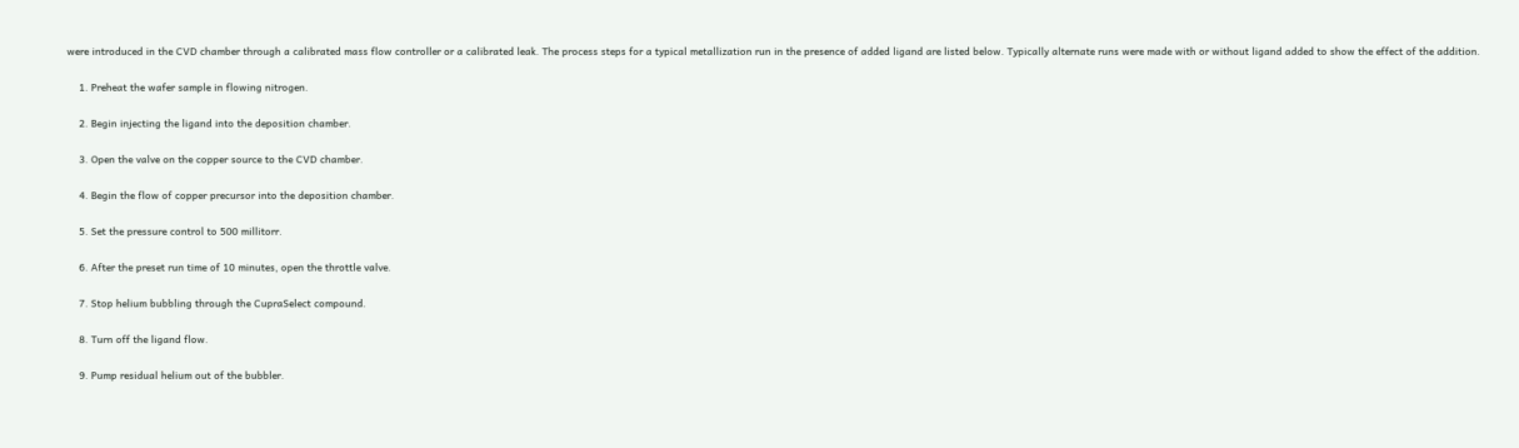were introduced in the CVD chamber through a calibrated mass flow controller or a calibrated leak. The process steps for a typical metallization run in the presence of added ligand are listed below. Typically alternate runs were made with or without ligand added to show the effect of the addition.

    1. Preheat the wafer sample in flowing nitrogen.

    2. Begin injecting the ligand into the deposition chamber.

    3. Open the valve on the copper source to the CVD chamber.

    4. Begin the flow of copper precursor into the deposition chamber.

    5. Set the pressure control to 500 millitorr.

    6. After the preset run time of 10 minutes, open the throttle valve.

    7. Stop helium bubbling through the CupraSelect compound.

    8. Turn off the ligand flow.

    9. Pump residual helium out of the bubbler.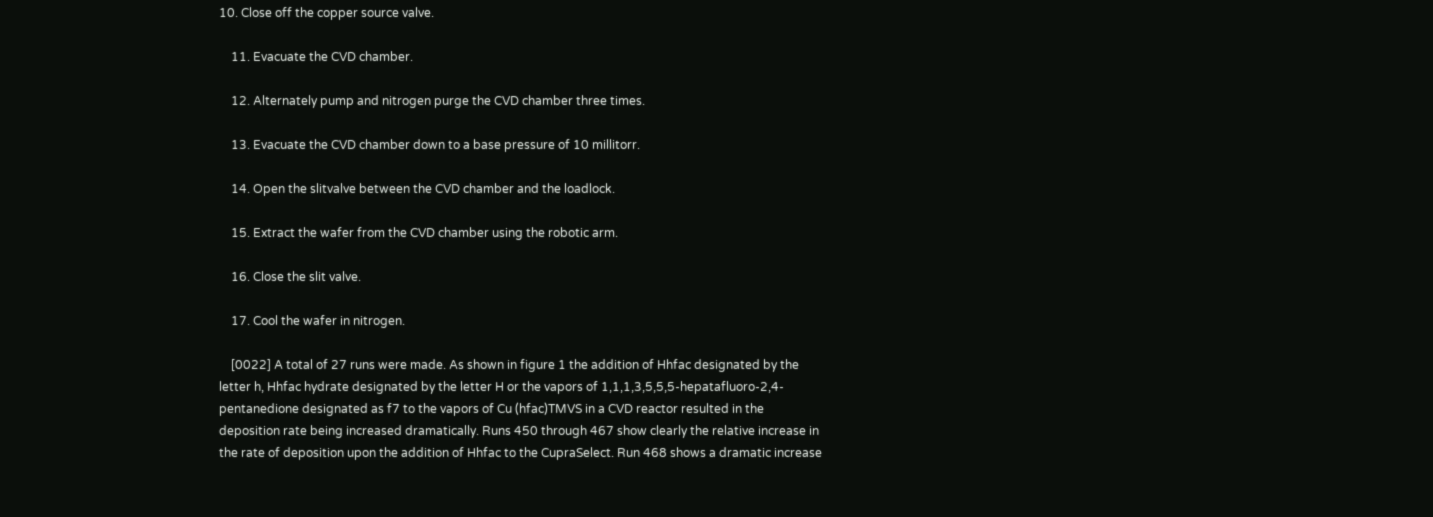10. Close off the copper source valve.

    11. Evacuate the CVD chamber.

    12. Alternately pump and nitrogen purge the CVD chamber three times.

    13. Evacuate the CVD chamber down to a base pressure of 10 millitorr.

    14. Open the slitvalve between the CVD chamber and the loadlock.

    15. Extract the wafer from the CVD chamber using the robotic arm.

    16. Close the slit valve.

    17. Cool the wafer in nitrogen.

    [0022] A total of 27 runs were made. As shown in figure 1 the addition of Hhfac designated by the letter h, Hhfac hydrate designated by the letter H or the vapors of 1,1,1,3,5,5,5-hepatafluoro-2,4-pentanedione designated as f7 to the vapors of Cu (hfac)TMVS in a CVD reactor resulted in the deposition rate being increased dramatically. Runs 450 through 467 show clearly the relative increase in the rate of deposition upon the addition of Hhfac to the CupraSelect. Run 468 shows a dramatic increase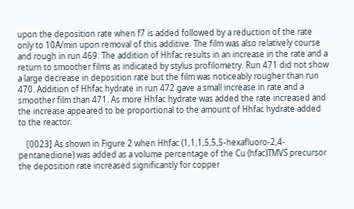upon the deposition rate when f7 is added followed by a reduction of the rate only to 10Å/min upon removal of this additive. The film was also relatively course and rough in run 469. The addition of Hhfac results in an increase in the rate and a return to smoother films as indicated by stylus profilometry. Run 471 did not show a large decrease in deposition rate but the film was noticeably rougher than run 470. Addition of Hhfac hydrate in run 472 gave a small increase in rate and a smoother film than 471. As more Hhfac hydrate was added the rate increased and the increase appeared to be proportional to the amount of Hhfac hydrate added to the reactor.

    [0023] As shown in Figure 2 when Hhfac (1,1,1,5,5,5-hexafluoro-2,4-pentanedione) was added as a volume percentage of the Cu (hfac)TMVS precursor the deposition rate increased significantly for copper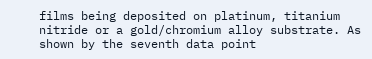films being deposited on platinum, titanium nitride or a gold/chromium alloy substrate. As shown by the seventh data point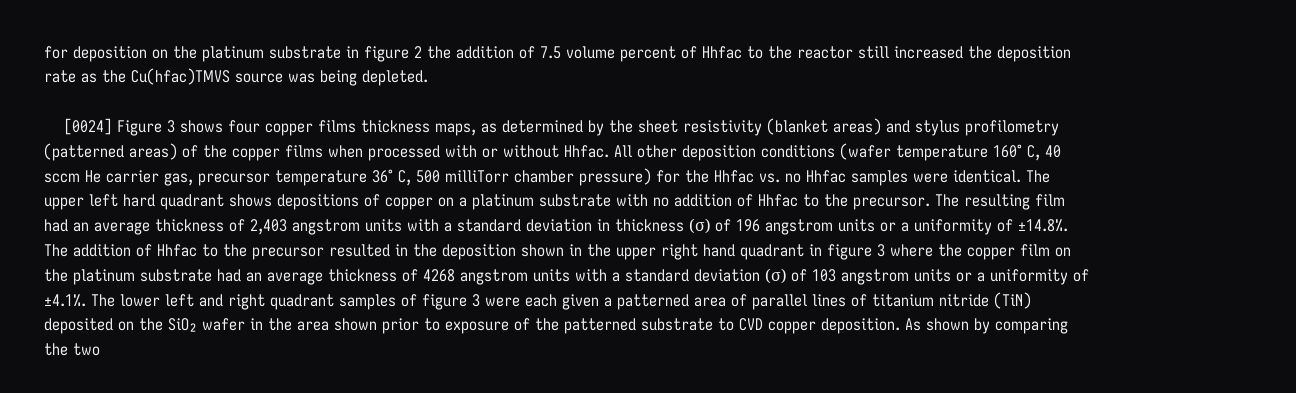for deposition on the platinum substrate in figure 2 the addition of 7.5 volume percent of Hhfac to the reactor still increased the deposition rate as the Cu(hfac)TMVS source was being depleted.

    [0024] Figure 3 shows four copper films thickness maps, as determined by the sheet resistivity (blanket areas) and stylus profilometry (patterned areas) of the copper films when processed with or without Hhfac. All other deposition conditions (wafer temperature 160° C, 40 sccm He carrier gas, precursor temperature 36° C, 500 milliTorr chamber pressure) for the Hhfac vs. no Hhfac samples were identical. The upper left hard quadrant shows depositions of copper on a platinum substrate with no addition of Hhfac to the precursor. The resulting film had an average thickness of 2,403 angstrom units with a standard deviation in thickness (σ) of 196 angstrom units or a uniformity of ±14.8%. The addition of Hhfac to the precursor resulted in the deposition shown in the upper right hand quadrant in figure 3 where the copper film on the platinum substrate had an average thickness of 4268 angstrom units with a standard deviation (σ) of 103 angstrom units or a uniformity of ±4.1%. The lower left and right quadrant samples of figure 3 were each given a patterned area of parallel lines of titanium nitride (TiN) deposited on the SiO₂ wafer in the area shown prior to exposure of the patterned substrate to CVD copper deposition. As shown by comparing the two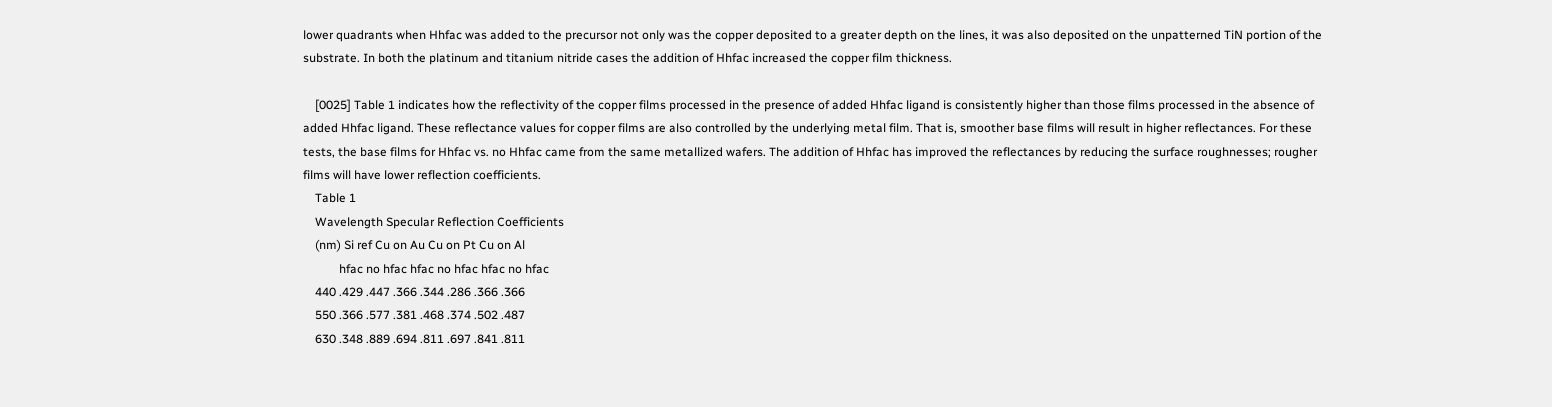lower quadrants when Hhfac was added to the precursor not only was the copper deposited to a greater depth on the lines, it was also deposited on the unpatterned TiN portion of the substrate. In both the platinum and titanium nitride cases the addition of Hhfac increased the copper film thickness.

    [0025] Table 1 indicates how the reflectivity of the copper films processed in the presence of added Hhfac ligand is consistently higher than those films processed in the absence of added Hhfac ligand. These reflectance values for copper films are also controlled by the underlying metal film. That is, smoother base films will result in higher reflectances. For these tests, the base films for Hhfac vs. no Hhfac came from the same metallized wafers. The addition of Hhfac has improved the reflectances by reducing the surface roughnesses; rougher films will have lower reflection coefficients.
    Table 1
    Wavelength Specular Reflection Coefficients
    (nm) Si ref Cu on Au Cu on Pt Cu on Al
            hfac no hfac hfac no hfac hfac no hfac
    440 .429 .447 .366 .344 .286 .366 .366
    550 .366 .577 .381 .468 .374 .502 .487
    630 .348 .889 .694 .811 .697 .841 .811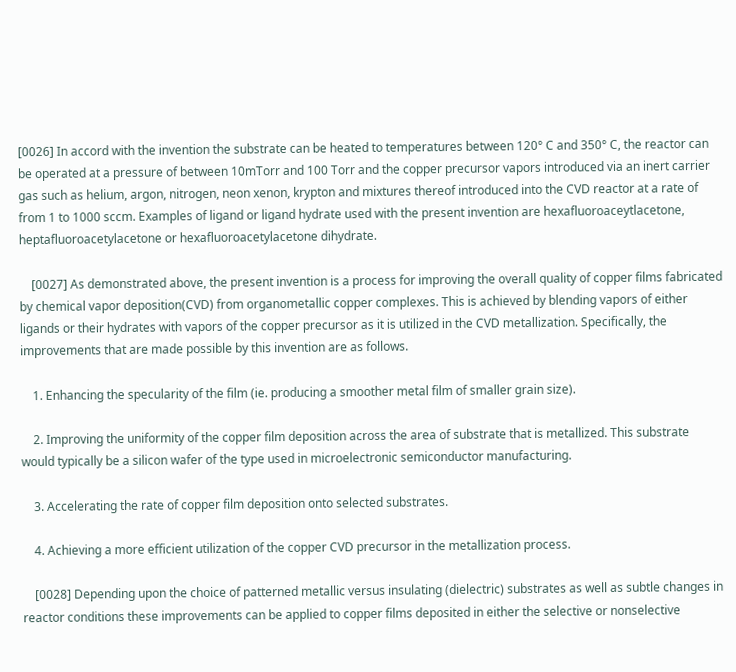[0026] In accord with the invention the substrate can be heated to temperatures between 120° C and 350° C, the reactor can be operated at a pressure of between 10mTorr and 100 Torr and the copper precursor vapors introduced via an inert carrier gas such as helium, argon, nitrogen, neon xenon, krypton and mixtures thereof introduced into the CVD reactor at a rate of from 1 to 1000 sccm. Examples of ligand or ligand hydrate used with the present invention are hexafluoroaceytlacetone, heptafluoroacetylacetone or hexafluoroacetylacetone dihydrate.

    [0027] As demonstrated above, the present invention is a process for improving the overall quality of copper films fabricated by chemical vapor deposition(CVD) from organometallic copper complexes. This is achieved by blending vapors of either ligands or their hydrates with vapors of the copper precursor as it is utilized in the CVD metallization. Specifically, the improvements that are made possible by this invention are as follows.

    1. Enhancing the specularity of the film (ie. producing a smoother metal film of smaller grain size).

    2. Improving the uniformity of the copper film deposition across the area of substrate that is metallized. This substrate would typically be a silicon wafer of the type used in microelectronic semiconductor manufacturing.

    3. Accelerating the rate of copper film deposition onto selected substrates.

    4. Achieving a more efficient utilization of the copper CVD precursor in the metallization process.

    [0028] Depending upon the choice of patterned metallic versus insulating (dielectric) substrates as well as subtle changes in reactor conditions these improvements can be applied to copper films deposited in either the selective or nonselective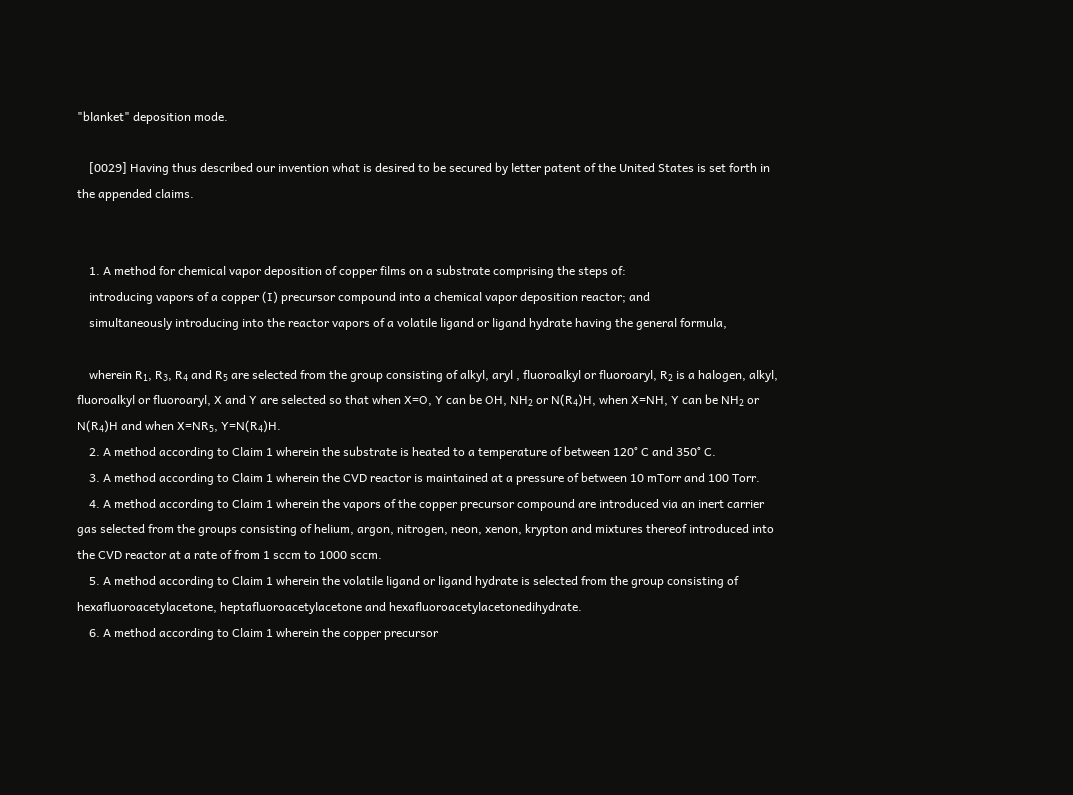"blanket" deposition mode.

    [0029] Having thus described our invention what is desired to be secured by letter patent of the United States is set forth in the appended claims.


    1. A method for chemical vapor deposition of copper films on a substrate comprising the steps of:
    introducing vapors of a copper (I) precursor compound into a chemical vapor deposition reactor; and
    simultaneously introducing into the reactor vapors of a volatile ligand or ligand hydrate having the general formula,

    wherein R₁, R₃, R₄ and R₅ are selected from the group consisting of alkyl, aryl , fluoroalkyl or fluoroaryl, R₂ is a halogen, alkyl, fluoroalkyl or fluoroaryl, X and Y are selected so that when X=O, Y can be OH, NH₂ or N(R₄)H, when X=NH, Y can be NH₂ or N(R₄)H and when X=NR₅, Y=N(R₄)H.
    2. A method according to Claim 1 wherein the substrate is heated to a temperature of between 120° C and 350° C.
    3. A method according to Claim 1 wherein the CVD reactor is maintained at a pressure of between 10 mTorr and 100 Torr.
    4. A method according to Claim 1 wherein the vapors of the copper precursor compound are introduced via an inert carrier gas selected from the groups consisting of helium, argon, nitrogen, neon, xenon, krypton and mixtures thereof introduced into the CVD reactor at a rate of from 1 sccm to 1000 sccm.
    5. A method according to Claim 1 wherein the volatile ligand or ligand hydrate is selected from the group consisting of hexafluoroacetylacetone, heptafluoroacetylacetone and hexafluoroacetylacetonedihydrate.
    6. A method according to Claim 1 wherein the copper precursor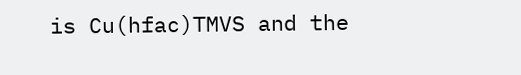is Cu(hfac)TMVS and the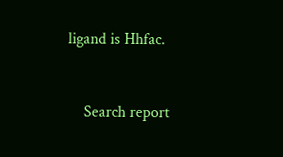ligand is Hhfac.


    Search report